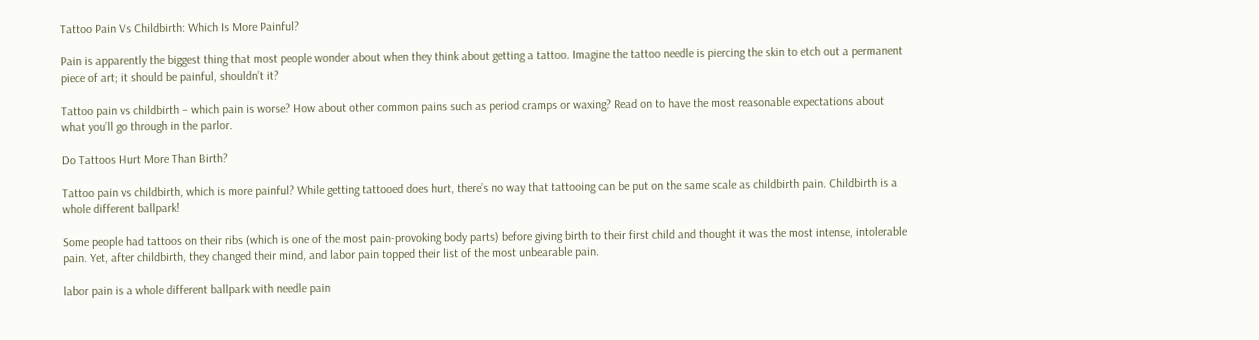Tattoo Pain Vs Childbirth: Which Is More Painful?

Pain is apparently the biggest thing that most people wonder about when they think about getting a tattoo. Imagine the tattoo needle is piercing the skin to etch out a permanent piece of art; it should be painful, shouldn’t it?

Tattoo pain vs childbirth – which pain is worse? How about other common pains such as period cramps or waxing? Read on to have the most reasonable expectations about what you’ll go through in the parlor.

Do Tattoos Hurt More Than Birth?

Tattoo pain vs childbirth, which is more painful? While getting tattooed does hurt, there’s no way that tattooing can be put on the same scale as childbirth pain. Childbirth is a whole different ballpark!

Some people had tattoos on their ribs (which is one of the most pain-provoking body parts) before giving birth to their first child and thought it was the most intense, intolerable pain. Yet, after childbirth, they changed their mind, and labor pain topped their list of the most unbearable pain.

labor pain is a whole different ballpark with needle pain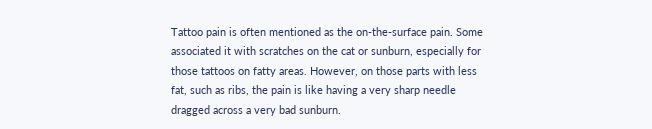Tattoo pain is often mentioned as the on-the-surface pain. Some associated it with scratches on the cat or sunburn, especially for those tattoos on fatty areas. However, on those parts with less fat, such as ribs, the pain is like having a very sharp needle dragged across a very bad sunburn.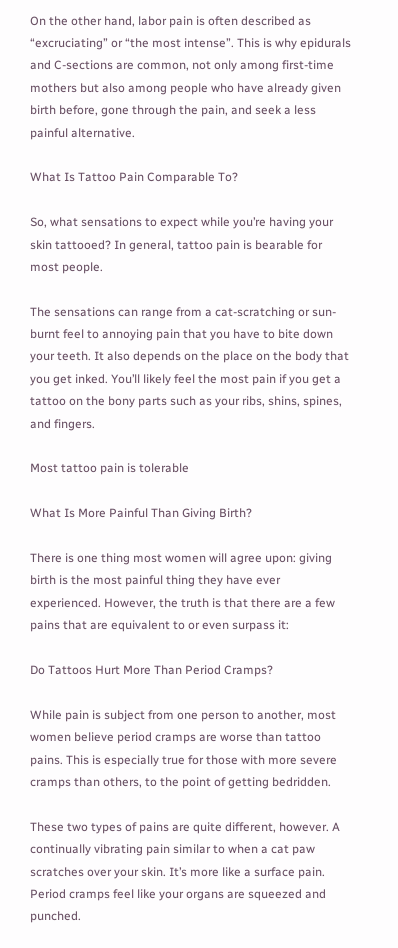On the other hand, labor pain is often described as “excruciating” or “the most intense”. This is why epidurals and C-sections are common, not only among first-time mothers but also among people who have already given birth before, gone through the pain, and seek a less painful alternative.

What Is Tattoo Pain Comparable To?

So, what sensations to expect while you’re having your skin tattooed? In general, tattoo pain is bearable for most people.

The sensations can range from a cat-scratching or sun-burnt feel to annoying pain that you have to bite down your teeth. It also depends on the place on the body that you get inked. You’ll likely feel the most pain if you get a tattoo on the bony parts such as your ribs, shins, spines, and fingers.

Most tattoo pain is tolerable

What Is More Painful Than Giving Birth?

There is one thing most women will agree upon: giving birth is the most painful thing they have ever experienced. However, the truth is that there are a few pains that are equivalent to or even surpass it:

Do Tattoos Hurt More Than Period Cramps?

While pain is subject from one person to another, most women believe period cramps are worse than tattoo pains. This is especially true for those with more severe cramps than others, to the point of getting bedridden.

These two types of pains are quite different, however. A continually vibrating pain similar to when a cat paw scratches over your skin. It’s more like a surface pain. Period cramps feel like your organs are squeezed and punched.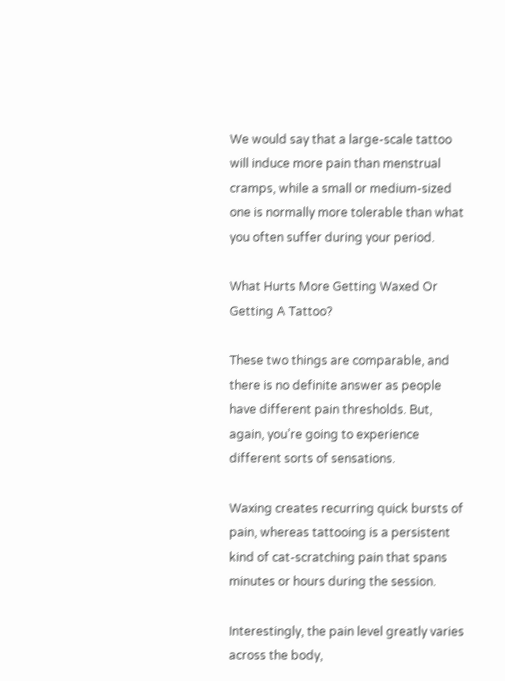We would say that a large-scale tattoo will induce more pain than menstrual cramps, while a small or medium-sized one is normally more tolerable than what you often suffer during your period.

What Hurts More Getting Waxed Or Getting A Tattoo?

These two things are comparable, and there is no definite answer as people have different pain thresholds. But, again, you’re going to experience different sorts of sensations.

Waxing creates recurring quick bursts of pain, whereas tattooing is a persistent kind of cat-scratching pain that spans minutes or hours during the session.

Interestingly, the pain level greatly varies across the body,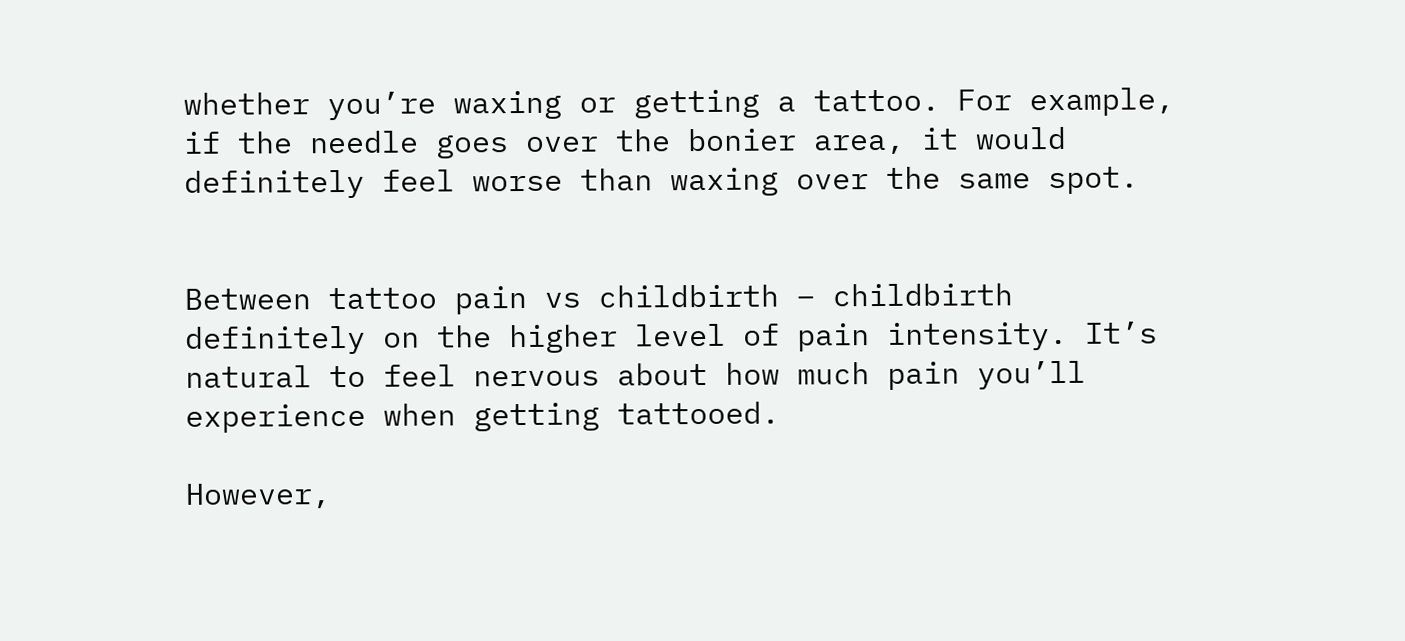whether you’re waxing or getting a tattoo. For example, if the needle goes over the bonier area, it would definitely feel worse than waxing over the same spot.


Between tattoo pain vs childbirth – childbirth definitely on the higher level of pain intensity. It’s natural to feel nervous about how much pain you’ll experience when getting tattooed.

However,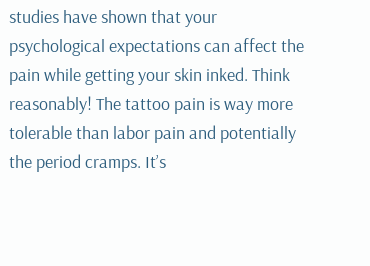studies have shown that your psychological expectations can affect the pain while getting your skin inked. Think reasonably! The tattoo pain is way more tolerable than labor pain and potentially the period cramps. It’s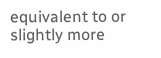equivalent to or slightly more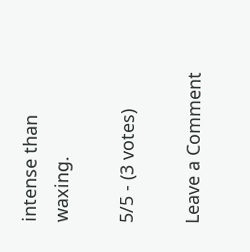intense than waxing.

5/5 - (3 votes)

Leave a Comment